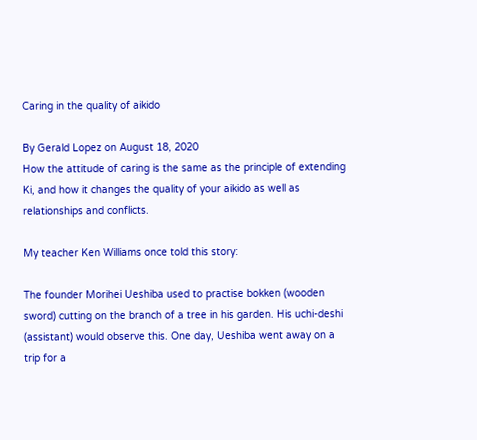Caring in the quality of aikido

By Gerald Lopez on August 18, 2020
How the attitude of caring is the same as the principle of extending Ki, and how it changes the quality of your aikido as well as relationships and conflicts.

My teacher Ken Williams once told this story:

The founder Morihei Ueshiba used to practise bokken (wooden sword) cutting on the branch of a tree in his garden. His uchi-deshi (assistant) would observe this. One day, Ueshiba went away on a trip for a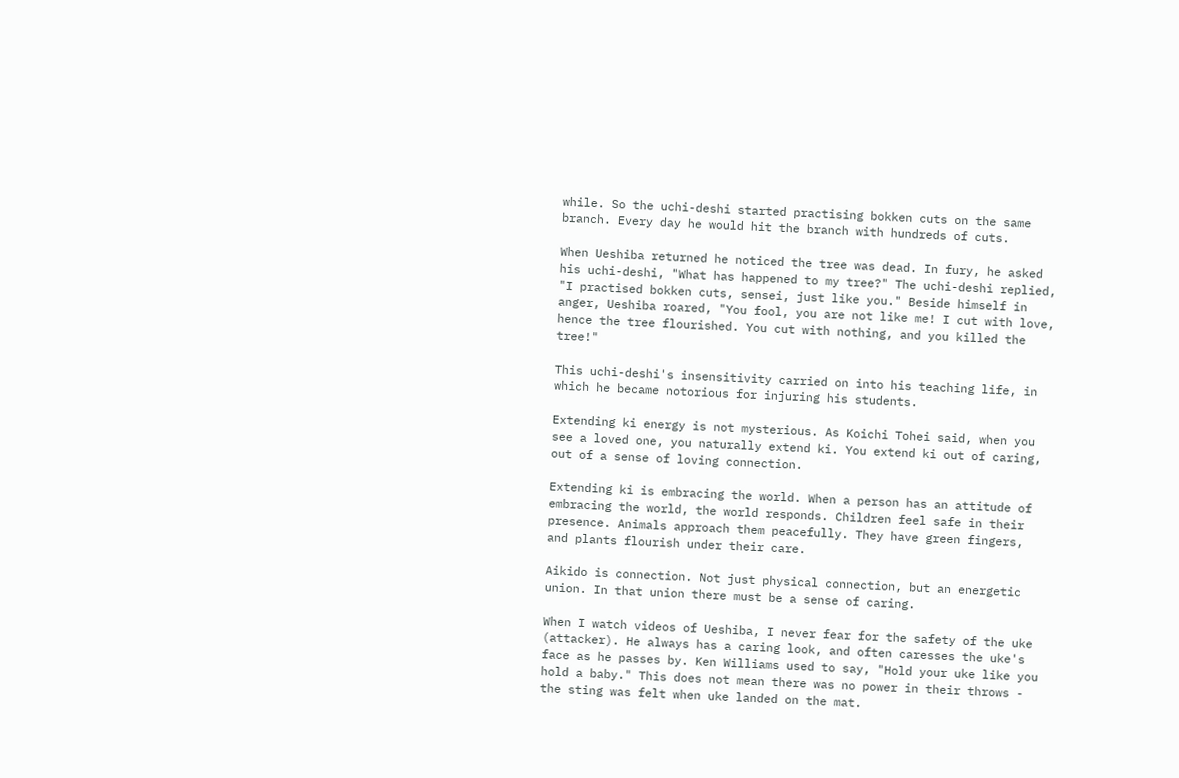while. So the uchi-deshi started practising bokken cuts on the same branch. Every day he would hit the branch with hundreds of cuts.

When Ueshiba returned he noticed the tree was dead. In fury, he asked his uchi-deshi, "What has happened to my tree?" The uchi-deshi replied, "I practised bokken cuts, sensei, just like you." Beside himself in anger, Ueshiba roared, "You fool, you are not like me! I cut with love, hence the tree flourished. You cut with nothing, and you killed the tree!"

This uchi-deshi's insensitivity carried on into his teaching life, in which he became notorious for injuring his students.

Extending ki energy is not mysterious. As Koichi Tohei said, when you see a loved one, you naturally extend ki. You extend ki out of caring, out of a sense of loving connection.

Extending ki is embracing the world. When a person has an attitude of embracing the world, the world responds. Children feel safe in their presence. Animals approach them peacefully. They have green fingers, and plants flourish under their care.

Aikido is connection. Not just physical connection, but an energetic union. In that union there must be a sense of caring.

When I watch videos of Ueshiba, I never fear for the safety of the uke (attacker). He always has a caring look, and often caresses the uke's face as he passes by. Ken Williams used to say, "Hold your uke like you hold a baby." This does not mean there was no power in their throws - the sting was felt when uke landed on the mat.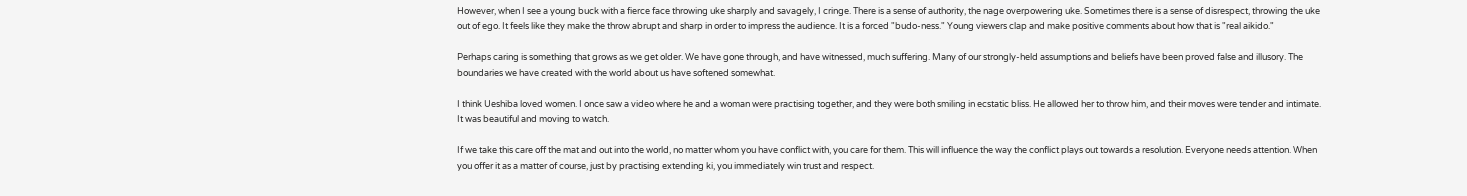However, when I see a young buck with a fierce face throwing uke sharply and savagely, I cringe. There is a sense of authority, the nage overpowering uke. Sometimes there is a sense of disrespect, throwing the uke out of ego. It feels like they make the throw abrupt and sharp in order to impress the audience. It is a forced "budo-ness." Young viewers clap and make positive comments about how that is "real aikido."

Perhaps caring is something that grows as we get older. We have gone through, and have witnessed, much suffering. Many of our strongly-held assumptions and beliefs have been proved false and illusory. The boundaries we have created with the world about us have softened somewhat.

I think Ueshiba loved women. I once saw a video where he and a woman were practising together, and they were both smiling in ecstatic bliss. He allowed her to throw him, and their moves were tender and intimate. It was beautiful and moving to watch.

If we take this care off the mat and out into the world, no matter whom you have conflict with, you care for them. This will influence the way the conflict plays out towards a resolution. Everyone needs attention. When you offer it as a matter of course, just by practising extending ki, you immediately win trust and respect.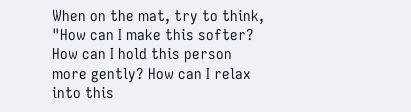When on the mat, try to think, "How can I make this softer? How can I hold this person more gently? How can I relax into this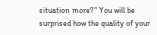situation more?" You will be surprised how the quality of your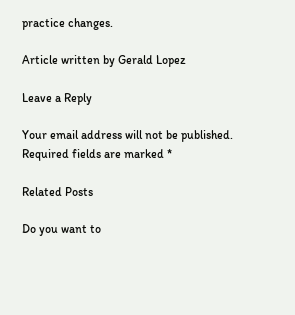practice changes.

Article written by Gerald Lopez

Leave a Reply

Your email address will not be published. Required fields are marked *

Related Posts

Do you want to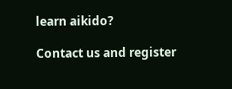learn aikido?

Contact us and register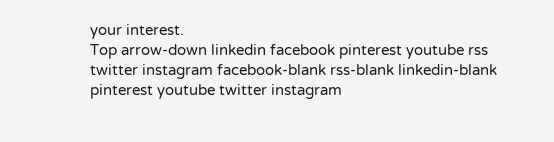your interest.
Top arrow-down linkedin facebook pinterest youtube rss twitter instagram facebook-blank rss-blank linkedin-blank pinterest youtube twitter instagram